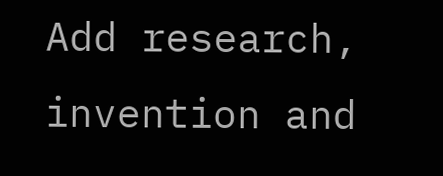Add research, invention and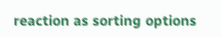reaction as sorting options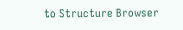to Structure Browser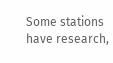Some stations have research,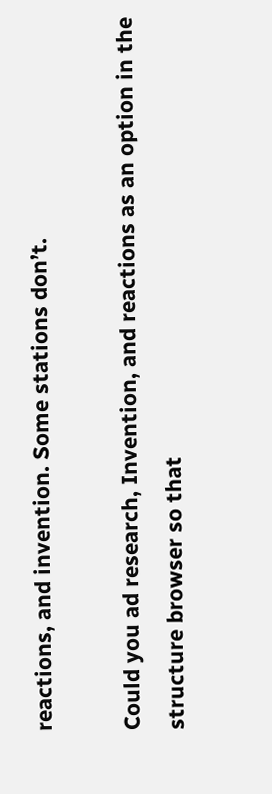reactions, and invention. Some stations don’t.

Could you ad research, Invention, and reactions as an option in the structure browser so that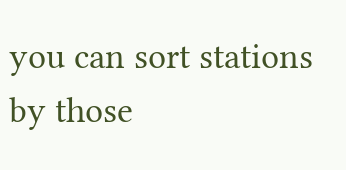you can sort stations by those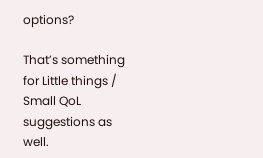options?

That’s something for Little things / Small QoL suggestions as well.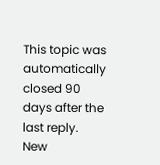This topic was automatically closed 90 days after the last reply. New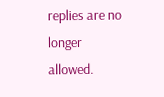replies are no longer allowed.